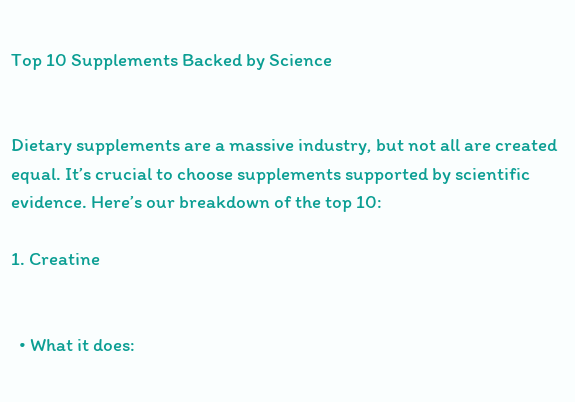Top 10 Supplements Backed by Science


Dietary supplements are a massive industry, but not all are created equal. It’s crucial to choose supplements supported by scientific evidence. Here’s our breakdown of the top 10:

1. Creatine


  • What it does: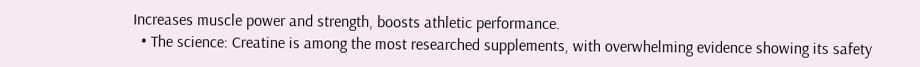Increases muscle power and strength, boosts athletic performance.
  • The science: Creatine is among the most researched supplements, with overwhelming evidence showing its safety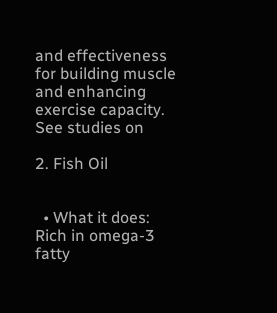and effectiveness for building muscle and enhancing exercise capacity. See studies on

2. Fish Oil


  • What it does: Rich in omega-3 fatty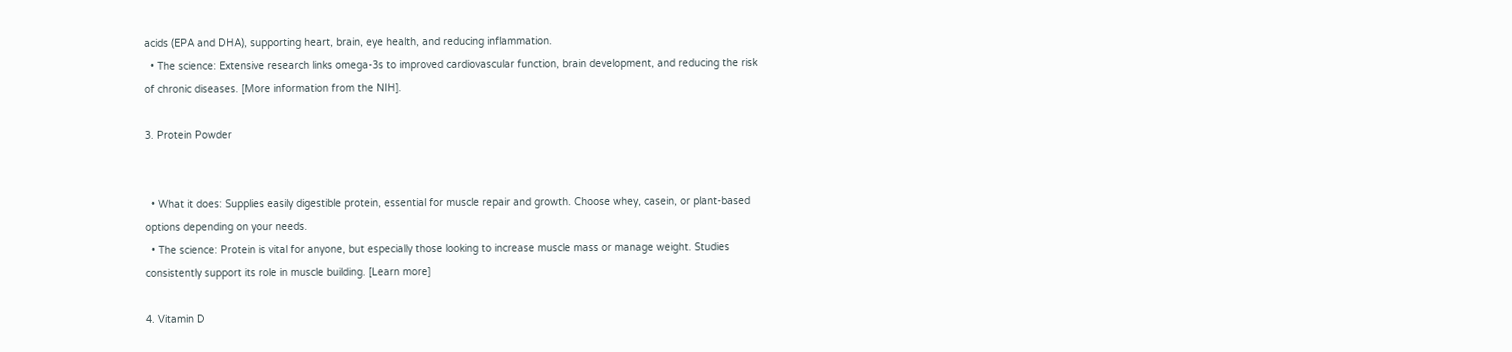acids (EPA and DHA), supporting heart, brain, eye health, and reducing inflammation.
  • The science: Extensive research links omega-3s to improved cardiovascular function, brain development, and reducing the risk of chronic diseases. [More information from the NIH].

3. Protein Powder


  • What it does: Supplies easily digestible protein, essential for muscle repair and growth. Choose whey, casein, or plant-based options depending on your needs.
  • The science: Protein is vital for anyone, but especially those looking to increase muscle mass or manage weight. Studies consistently support its role in muscle building. [Learn more]

4. Vitamin D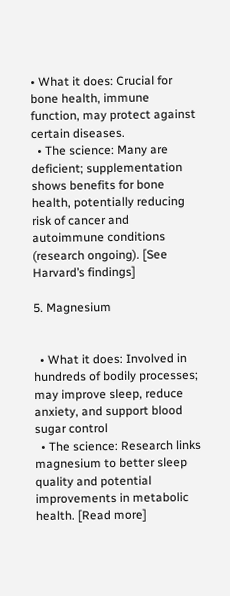• What it does: Crucial for bone health, immune function, may protect against certain diseases.
  • The science: Many are deficient; supplementation shows benefits for bone health, potentially reducing risk of cancer and autoimmune conditions (research ongoing). [See Harvard’s findings]

5. Magnesium


  • What it does: Involved in hundreds of bodily processes; may improve sleep, reduce anxiety, and support blood sugar control
  • The science: Research links magnesium to better sleep quality and potential improvements in metabolic health. [Read more]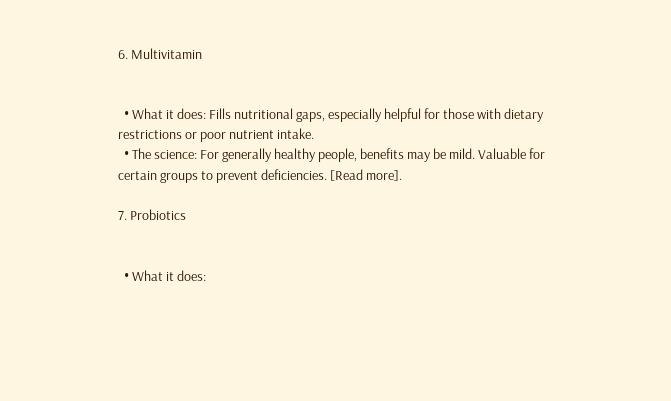6. Multivitamin


  • What it does: Fills nutritional gaps, especially helpful for those with dietary restrictions or poor nutrient intake.
  • The science: For generally healthy people, benefits may be mild. Valuable for certain groups to prevent deficiencies. [Read more].

7. Probiotics


  • What it does: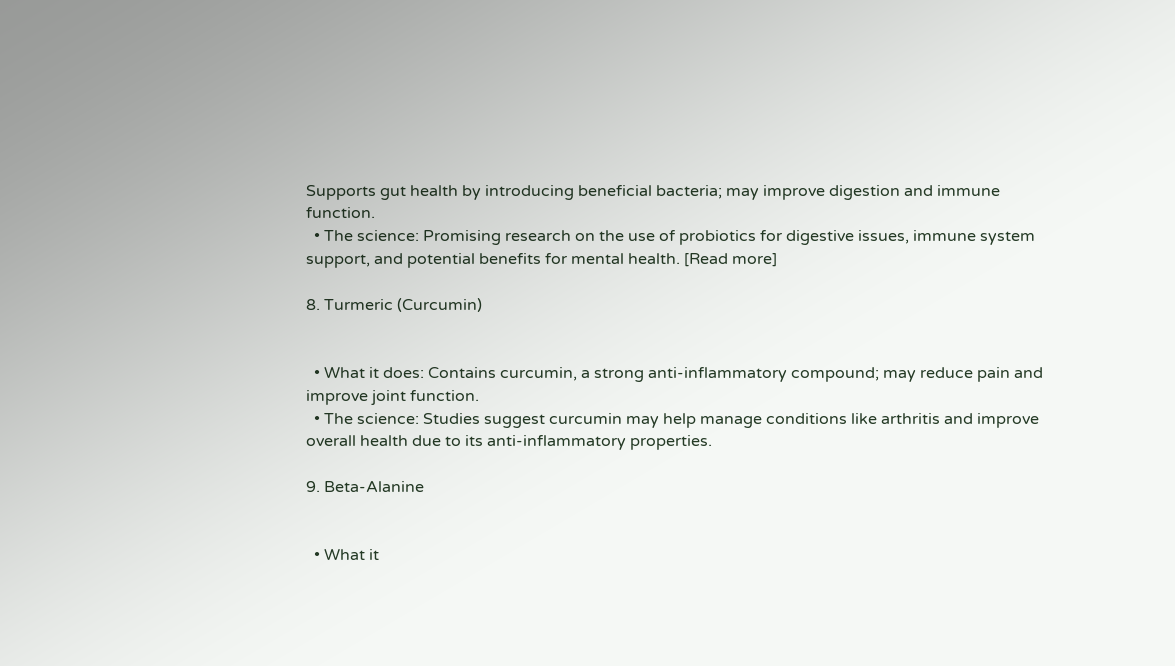Supports gut health by introducing beneficial bacteria; may improve digestion and immune function.
  • The science: Promising research on the use of probiotics for digestive issues, immune system support, and potential benefits for mental health. [Read more]

8. Turmeric (Curcumin)


  • What it does: Contains curcumin, a strong anti-inflammatory compound; may reduce pain and improve joint function.
  • The science: Studies suggest curcumin may help manage conditions like arthritis and improve overall health due to its anti-inflammatory properties.

9. Beta-Alanine


  • What it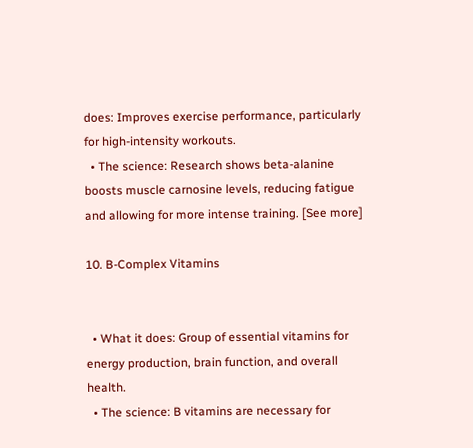does: Improves exercise performance, particularly for high-intensity workouts.
  • The science: Research shows beta-alanine boosts muscle carnosine levels, reducing fatigue and allowing for more intense training. [See more]

10. B-Complex Vitamins


  • What it does: Group of essential vitamins for energy production, brain function, and overall health.
  • The science: B vitamins are necessary for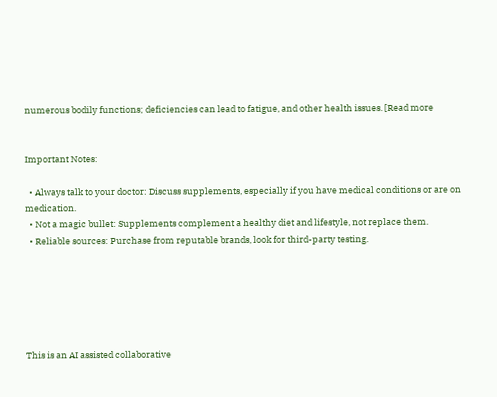numerous bodily functions; deficiencies can lead to fatigue, and other health issues. [Read more


Important Notes:

  • Always talk to your doctor: Discuss supplements, especially if you have medical conditions or are on medication.
  • Not a magic bullet: Supplements complement a healthy diet and lifestyle, not replace them.
  • Reliable sources: Purchase from reputable brands, look for third-party testing.






This is an AI assisted collaborative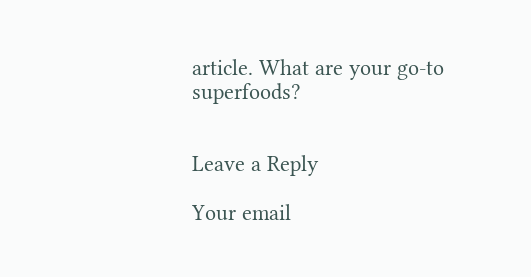article. What are your go-to superfoods?


Leave a Reply

Your email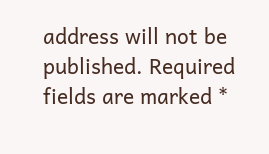address will not be published. Required fields are marked *